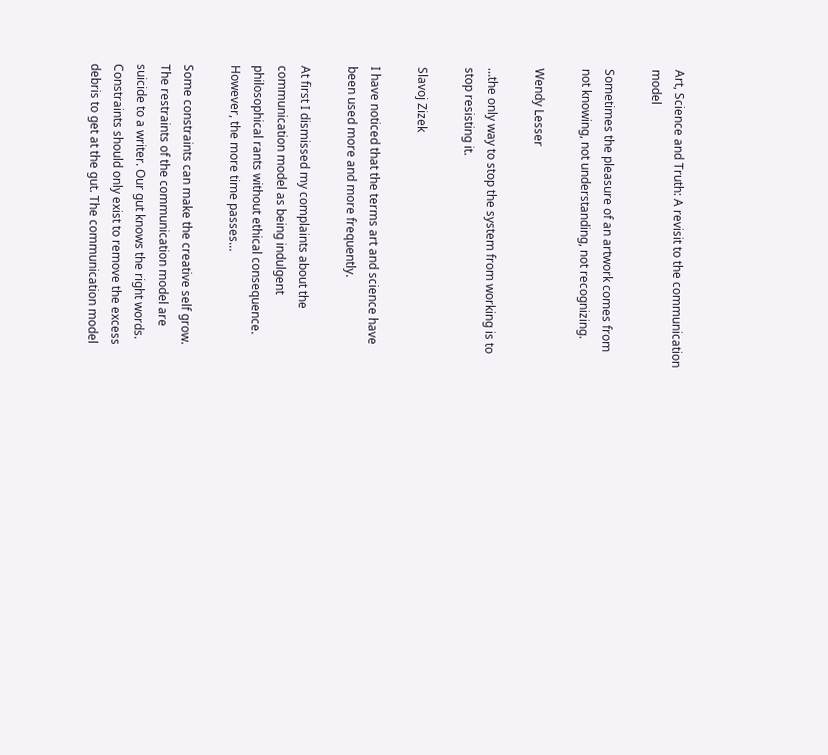Art, Science and Truth: A revisit to the communication model

Sometimes the pleasure of an artwork comes from not knowing, not understanding, not recognizing.

Wendy Lesser

…the only way to stop the system from working is to stop resisting it.

Slavoj Zizek

I have noticed that the terms art and science have been used more and more frequently.

At first I dismissed my complaints about the communication model as being indulgent philosophical rants without ethical consequence. However, the more time passes…

Some constraints can make the creative self grow. The restraints of the communication model are suicide to a writer. Our gut knows the right words. Constraints should only exist to remove the excess debris to get at the gut. The communication model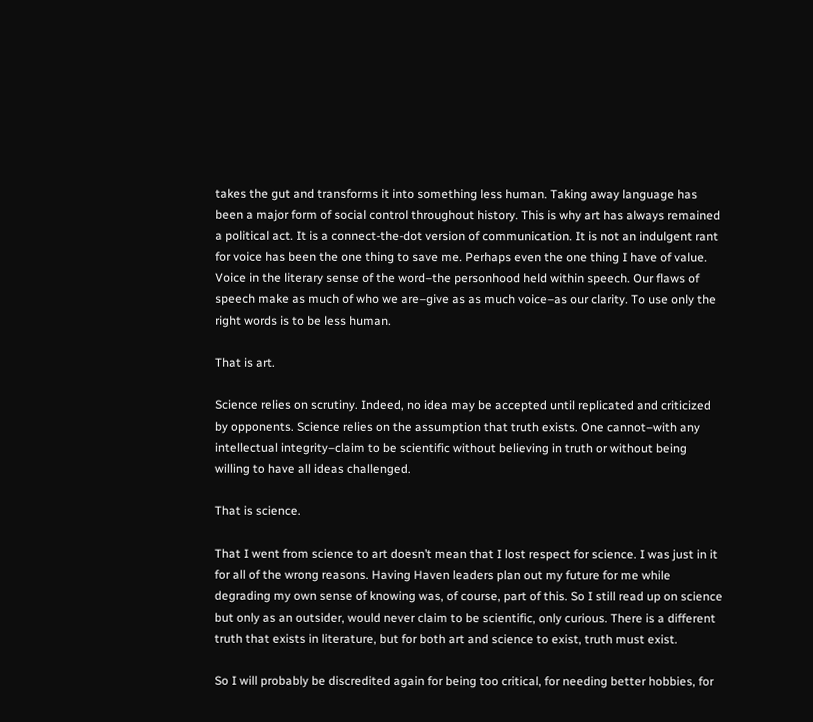takes the gut and transforms it into something less human. Taking away language has been a major form of social control throughout history. This is why art has always remained a political act. It is a connect-the-dot version of communication. It is not an indulgent rant for voice has been the one thing to save me. Perhaps even the one thing I have of value. Voice in the literary sense of the word–the personhood held within speech. Our flaws of speech make as much of who we are–give as as much voice–as our clarity. To use only the right words is to be less human.

That is art.

Science relies on scrutiny. Indeed, no idea may be accepted until replicated and criticized by opponents. Science relies on the assumption that truth exists. One cannot–with any intellectual integrity–claim to be scientific without believing in truth or without being willing to have all ideas challenged.

That is science.

That I went from science to art doesn’t mean that I lost respect for science. I was just in it for all of the wrong reasons. Having Haven leaders plan out my future for me while degrading my own sense of knowing was, of course, part of this. So I still read up on science but only as an outsider, would never claim to be scientific, only curious. There is a different truth that exists in literature, but for both art and science to exist, truth must exist.

So I will probably be discredited again for being too critical, for needing better hobbies, for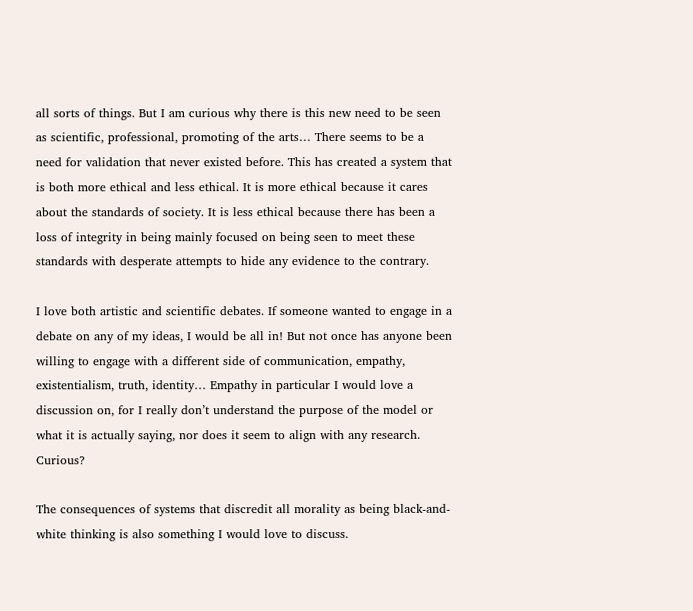all sorts of things. But I am curious why there is this new need to be seen as scientific, professional, promoting of the arts… There seems to be a need for validation that never existed before. This has created a system that is both more ethical and less ethical. It is more ethical because it cares about the standards of society. It is less ethical because there has been a loss of integrity in being mainly focused on being seen to meet these standards with desperate attempts to hide any evidence to the contrary.

I love both artistic and scientific debates. If someone wanted to engage in a debate on any of my ideas, I would be all in! But not once has anyone been willing to engage with a different side of communication, empathy, existentialism, truth, identity… Empathy in particular I would love a discussion on, for I really don’t understand the purpose of the model or what it is actually saying, nor does it seem to align with any research. Curious?

The consequences of systems that discredit all morality as being black-and-white thinking is also something I would love to discuss.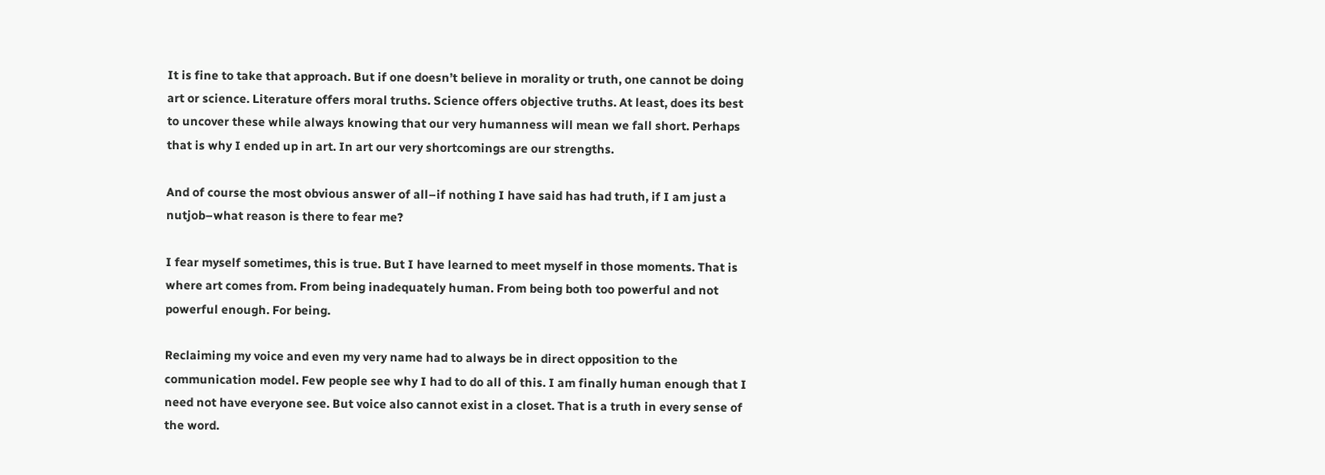It is fine to take that approach. But if one doesn’t believe in morality or truth, one cannot be doing art or science. Literature offers moral truths. Science offers objective truths. At least, does its best to uncover these while always knowing that our very humanness will mean we fall short. Perhaps that is why I ended up in art. In art our very shortcomings are our strengths.

And of course the most obvious answer of all–if nothing I have said has had truth, if I am just a nutjob–what reason is there to fear me?

I fear myself sometimes, this is true. But I have learned to meet myself in those moments. That is where art comes from. From being inadequately human. From being both too powerful and not powerful enough. For being.

Reclaiming my voice and even my very name had to always be in direct opposition to the communication model. Few people see why I had to do all of this. I am finally human enough that I need not have everyone see. But voice also cannot exist in a closet. That is a truth in every sense of the word.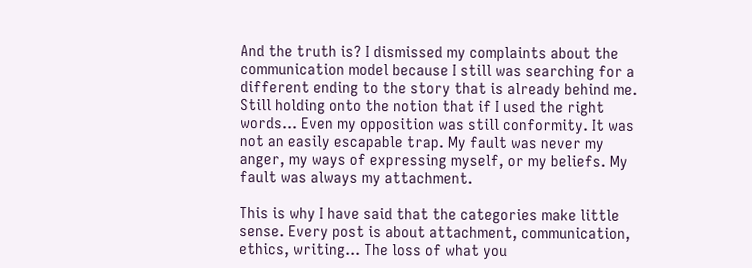And the truth is? I dismissed my complaints about the communication model because I still was searching for a different ending to the story that is already behind me. Still holding onto the notion that if I used the right words… Even my opposition was still conformity. It was not an easily escapable trap. My fault was never my anger, my ways of expressing myself, or my beliefs. My fault was always my attachment.

This is why I have said that the categories make little sense. Every post is about attachment, communication, ethics, writing… The loss of what you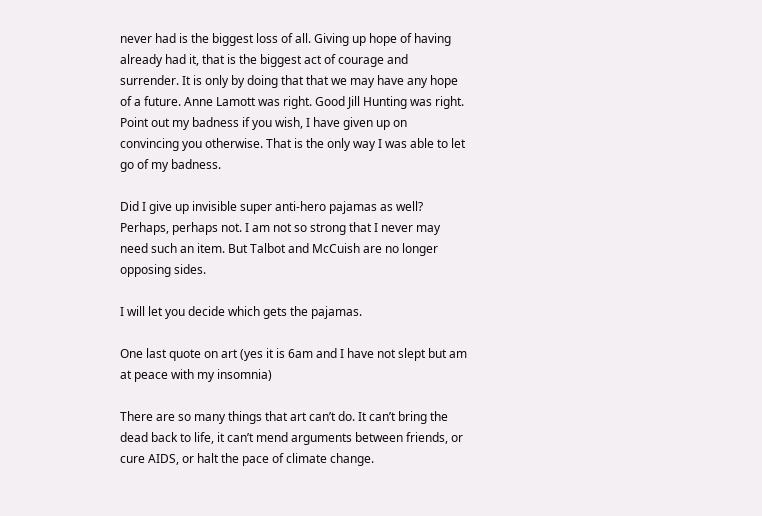never had is the biggest loss of all. Giving up hope of having already had it, that is the biggest act of courage and surrender. It is only by doing that that we may have any hope of a future. Anne Lamott was right. Good Jill Hunting was right. Point out my badness if you wish, I have given up on convincing you otherwise. That is the only way I was able to let go of my badness.

Did I give up invisible super anti-hero pajamas as well? Perhaps, perhaps not. I am not so strong that I never may need such an item. But Talbot and McCuish are no longer opposing sides.

I will let you decide which gets the pajamas.

One last quote on art (yes it is 6am and I have not slept but am at peace with my insomnia)

There are so many things that art can’t do. It can’t bring the dead back to life, it can’t mend arguments between friends, or cure AIDS, or halt the pace of climate change.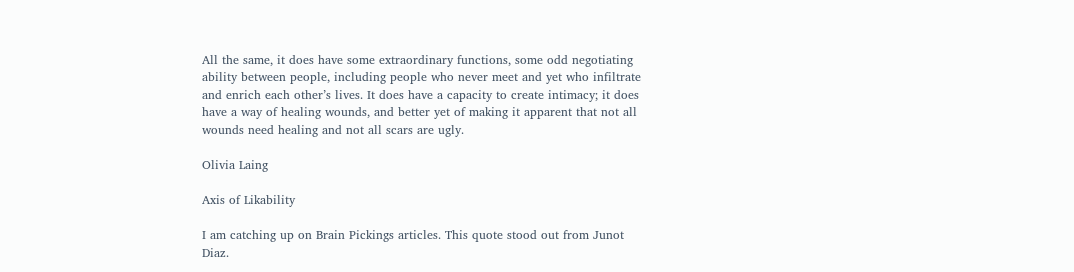All the same, it does have some extraordinary functions, some odd negotiating ability between people, including people who never meet and yet who infiltrate and enrich each other’s lives. It does have a capacity to create intimacy; it does have a way of healing wounds, and better yet of making it apparent that not all wounds need healing and not all scars are ugly.

Olivia Laing

Axis of Likability

I am catching up on Brain Pickings articles. This quote stood out from Junot Diaz.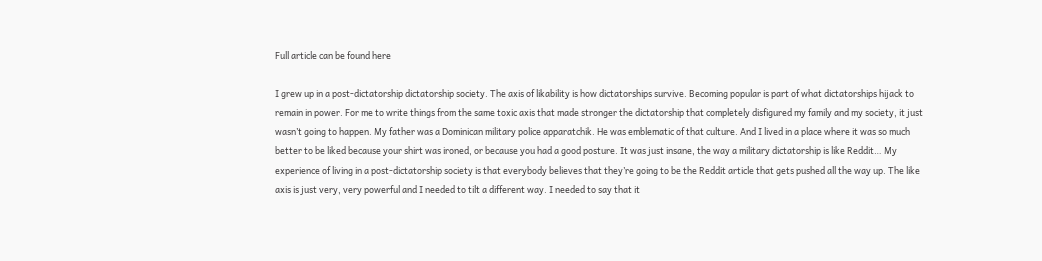Full article can be found here

I grew up in a post-dictatorship dictatorship society. The axis of likability is how dictatorships survive. Becoming popular is part of what dictatorships hijack to remain in power. For me to write things from the same toxic axis that made stronger the dictatorship that completely disfigured my family and my society, it just wasn’t going to happen. My father was a Dominican military police apparatchik. He was emblematic of that culture. And I lived in a place where it was so much better to be liked because your shirt was ironed, or because you had a good posture. It was just insane, the way a military dictatorship is like Reddit… My experience of living in a post-dictatorship society is that everybody believes that they’re going to be the Reddit article that gets pushed all the way up. The like axis is just very, very powerful and I needed to tilt a different way. I needed to say that it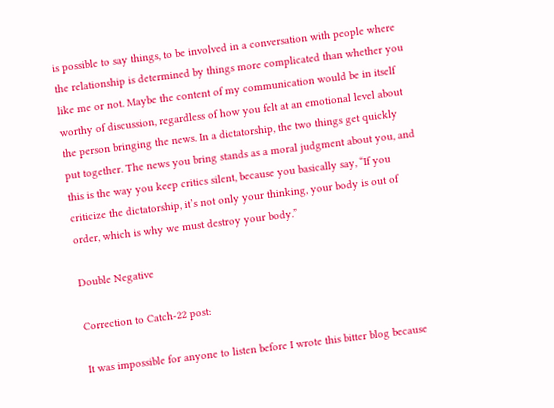is possible to say things, to be involved in a conversation with people where the relationship is determined by things more complicated than whether you like me or not. Maybe the content of my communication would be in itself worthy of discussion, regardless of how you felt at an emotional level about the person bringing the news. In a dictatorship, the two things get quickly put together. The news you bring stands as a moral judgment about you, and this is the way you keep critics silent, because you basically say, “If you criticize the dictatorship, it’s not only your thinking, your body is out of order, which is why we must destroy your body.”

Double Negative

Correction to Catch-22 post:

It was impossible for anyone to listen before I wrote this bitter blog because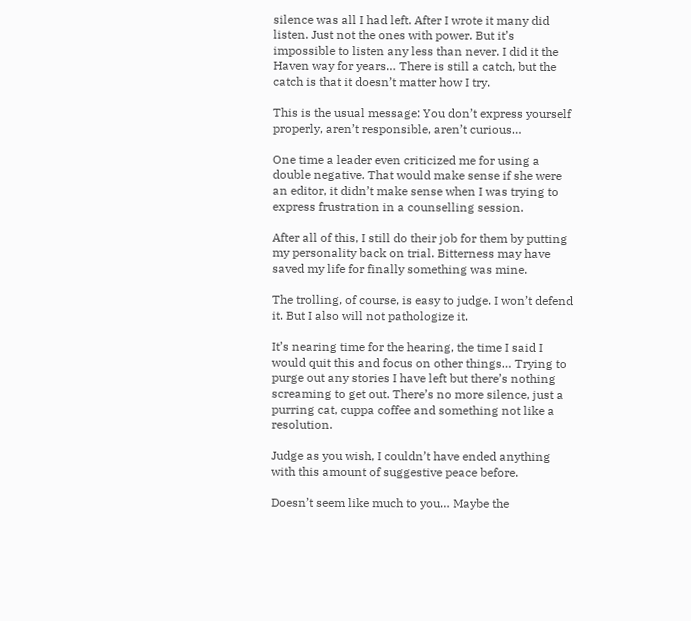silence was all I had left. After I wrote it many did listen. Just not the ones with power. But it’s impossible to listen any less than never. I did it the Haven way for years… There is still a catch, but the catch is that it doesn’t matter how I try.

This is the usual message: You don’t express yourself properly, aren’t responsible, aren’t curious…

One time a leader even criticized me for using a double negative. That would make sense if she were an editor, it didn’t make sense when I was trying to express frustration in a counselling session.

After all of this, I still do their job for them by putting my personality back on trial. Bitterness may have saved my life for finally something was mine.

The trolling, of course, is easy to judge. I won’t defend it. But I also will not pathologize it.

It’s nearing time for the hearing, the time I said I would quit this and focus on other things… Trying to purge out any stories I have left but there’s nothing screaming to get out. There’s no more silence, just a purring cat, cuppa coffee and something not like a resolution.

Judge as you wish, I couldn’t have ended anything with this amount of suggestive peace before.

Doesn’t seem like much to you… Maybe the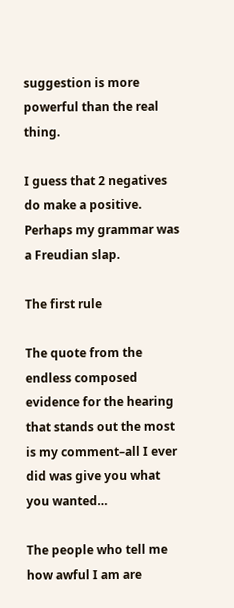suggestion is more powerful than the real thing.

I guess that 2 negatives do make a positive. Perhaps my grammar was a Freudian slap.

The first rule

The quote from the endless composed evidence for the hearing that stands out the most is my comment–all I ever did was give you what you wanted…

The people who tell me how awful I am are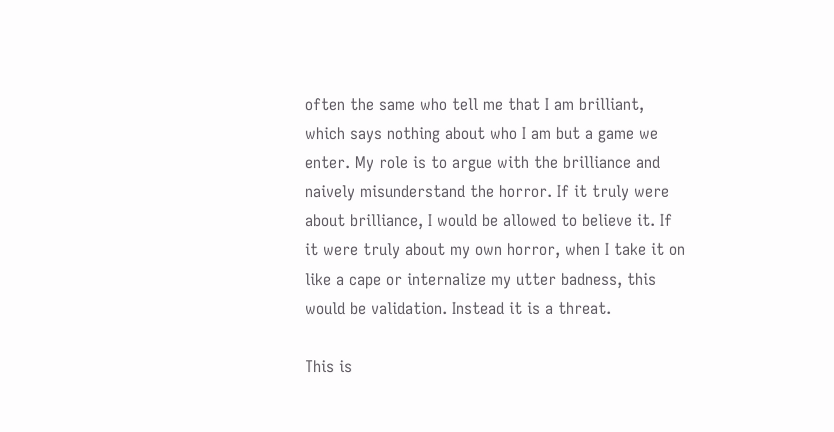often the same who tell me that I am brilliant, which says nothing about who I am but a game we enter. My role is to argue with the brilliance and naively misunderstand the horror. If it truly were about brilliance, I would be allowed to believe it. If it were truly about my own horror, when I take it on like a cape or internalize my utter badness, this would be validation. Instead it is a threat.

This is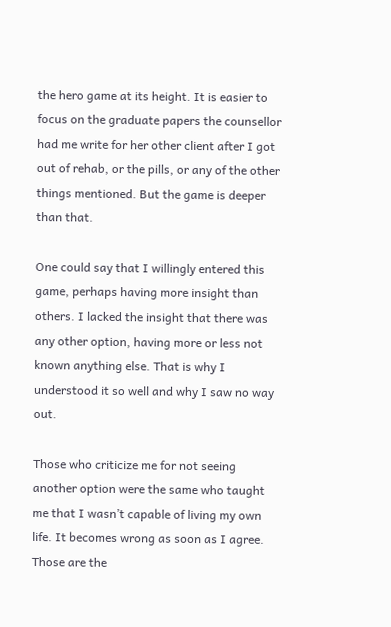the hero game at its height. It is easier to focus on the graduate papers the counsellor had me write for her other client after I got out of rehab, or the pills, or any of the other things mentioned. But the game is deeper than that.

One could say that I willingly entered this game, perhaps having more insight than others. I lacked the insight that there was any other option, having more or less not known anything else. That is why I understood it so well and why I saw no way out.

Those who criticize me for not seeing another option were the same who taught me that I wasn’t capable of living my own life. It becomes wrong as soon as I agree. Those are the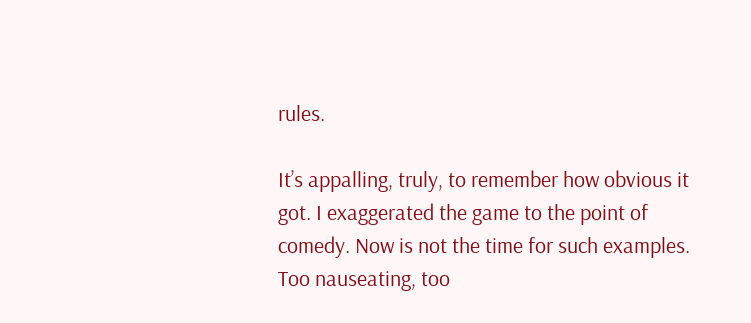rules.

It’s appalling, truly, to remember how obvious it got. I exaggerated the game to the point of comedy. Now is not the time for such examples. Too nauseating, too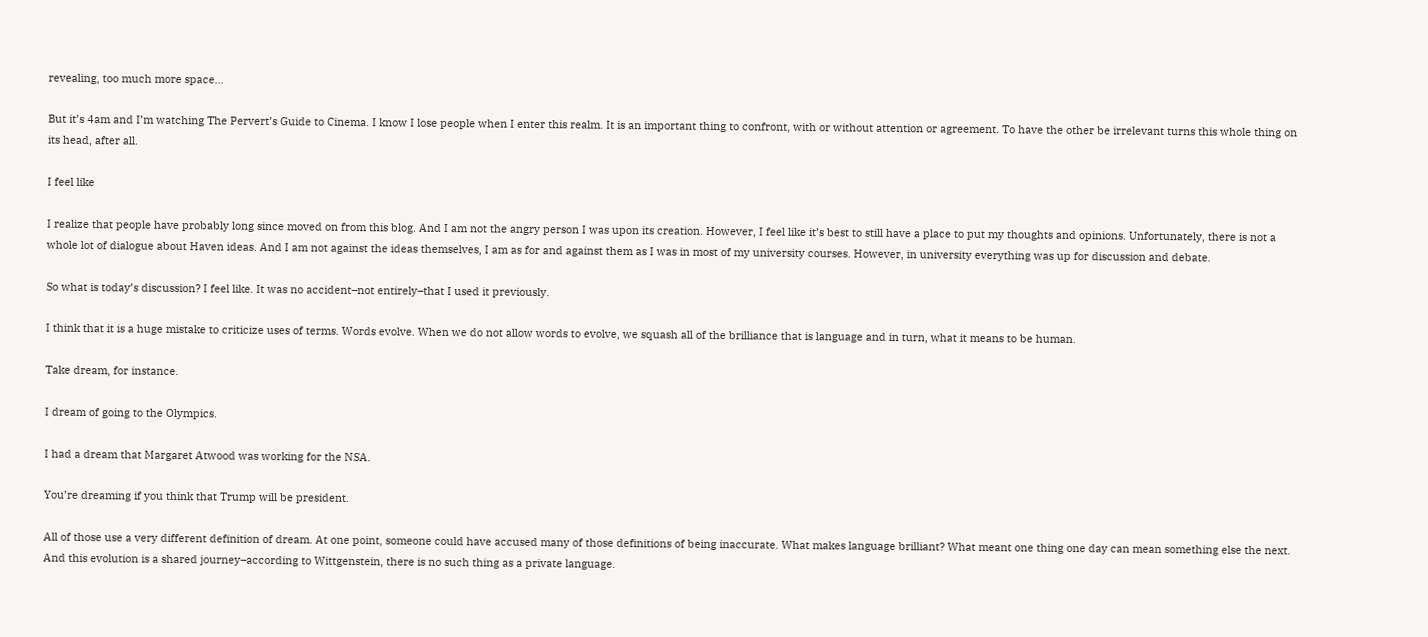revealing, too much more space…

But it’s 4am and I’m watching The Pervert’s Guide to Cinema. I know I lose people when I enter this realm. It is an important thing to confront, with or without attention or agreement. To have the other be irrelevant turns this whole thing on its head, after all.

I feel like

I realize that people have probably long since moved on from this blog. And I am not the angry person I was upon its creation. However, I feel like it’s best to still have a place to put my thoughts and opinions. Unfortunately, there is not a whole lot of dialogue about Haven ideas. And I am not against the ideas themselves, I am as for and against them as I was in most of my university courses. However, in university everything was up for discussion and debate.

So what is today’s discussion? I feel like. It was no accident–not entirely–that I used it previously.

I think that it is a huge mistake to criticize uses of terms. Words evolve. When we do not allow words to evolve, we squash all of the brilliance that is language and in turn, what it means to be human.

Take dream, for instance.

I dream of going to the Olympics.

I had a dream that Margaret Atwood was working for the NSA.

You’re dreaming if you think that Trump will be president.

All of those use a very different definition of dream. At one point, someone could have accused many of those definitions of being inaccurate. What makes language brilliant? What meant one thing one day can mean something else the next. And this evolution is a shared journey–according to Wittgenstein, there is no such thing as a private language.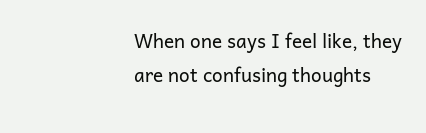When one says I feel like, they are not confusing thoughts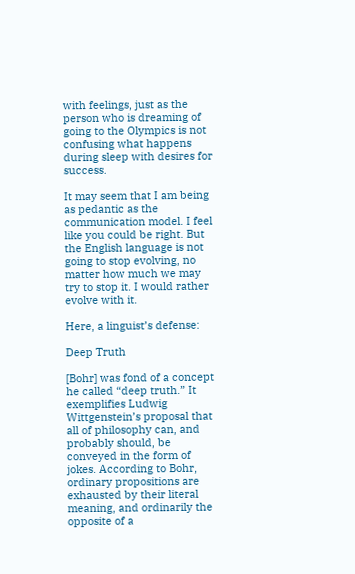with feelings, just as the person who is dreaming of going to the Olympics is not confusing what happens during sleep with desires for success.

It may seem that I am being as pedantic as the communication model. I feel like you could be right. But the English language is not going to stop evolving, no matter how much we may try to stop it. I would rather evolve with it.

Here, a linguist’s defense:

Deep Truth

[Bohr] was fond of a concept he called “deep truth.” It exemplifies Ludwig Wittgenstein’s proposal that all of philosophy can, and probably should, be conveyed in the form of jokes. According to Bohr, ordinary propositions are exhausted by their literal meaning, and ordinarily the opposite of a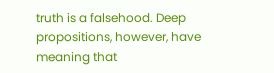truth is a falsehood. Deep propositions, however, have meaning that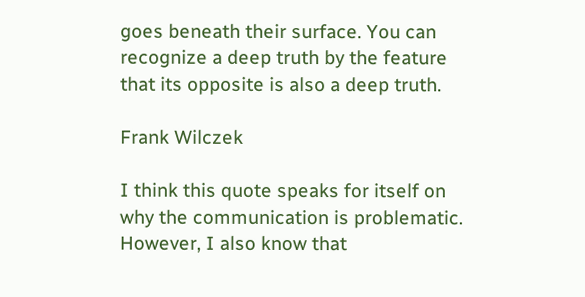goes beneath their surface. You can recognize a deep truth by the feature that its opposite is also a deep truth.

Frank Wilczek

I think this quote speaks for itself on why the communication is problematic. However, I also know that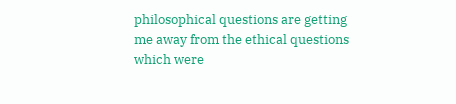philosophical questions are getting me away from the ethical questions which were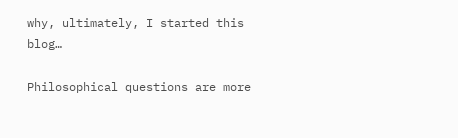why, ultimately, I started this blog…

Philosophical questions are more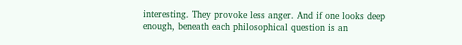interesting. They provoke less anger. And if one looks deep enough, beneath each philosophical question is an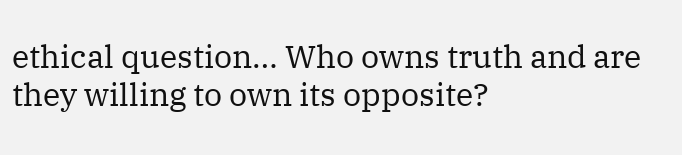ethical question… Who owns truth and are they willing to own its opposite?